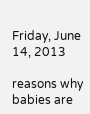Friday, June 14, 2013

reasons why babies are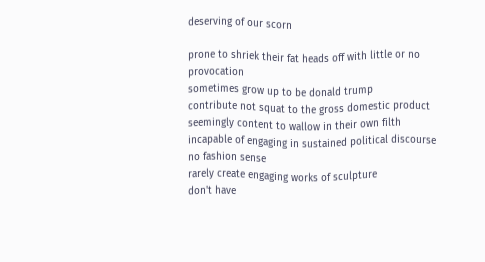deserving of our scorn

prone to shriek their fat heads off with little or no provocation
sometimes grow up to be donald trump
contribute not squat to the gross domestic product
seemingly content to wallow in their own filth
incapable of engaging in sustained political discourse
no fashion sense
rarely create engaging works of sculpture
don't have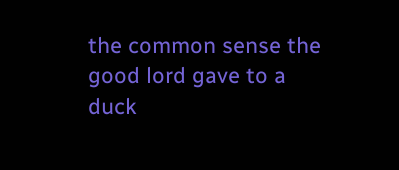the common sense the good lord gave to a duck